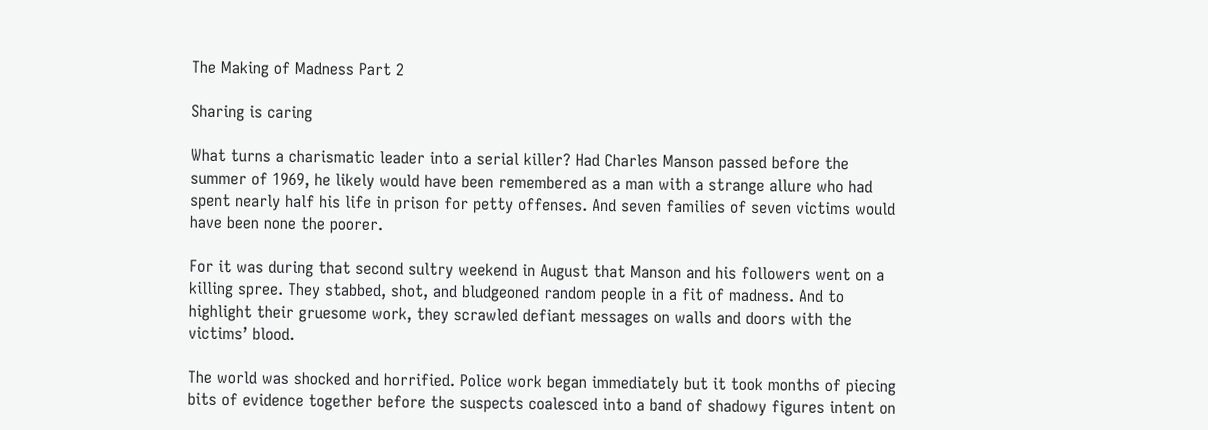The Making of Madness Part 2

Sharing is caring

What turns a charismatic leader into a serial killer? Had Charles Manson passed before the summer of 1969, he likely would have been remembered as a man with a strange allure who had spent nearly half his life in prison for petty offenses. And seven families of seven victims would have been none the poorer.

For it was during that second sultry weekend in August that Manson and his followers went on a killing spree. They stabbed, shot, and bludgeoned random people in a fit of madness. And to highlight their gruesome work, they scrawled defiant messages on walls and doors with the victims’ blood.

The world was shocked and horrified. Police work began immediately but it took months of piecing bits of evidence together before the suspects coalesced into a band of shadowy figures intent on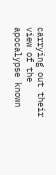carrying out their view of the apocalypse known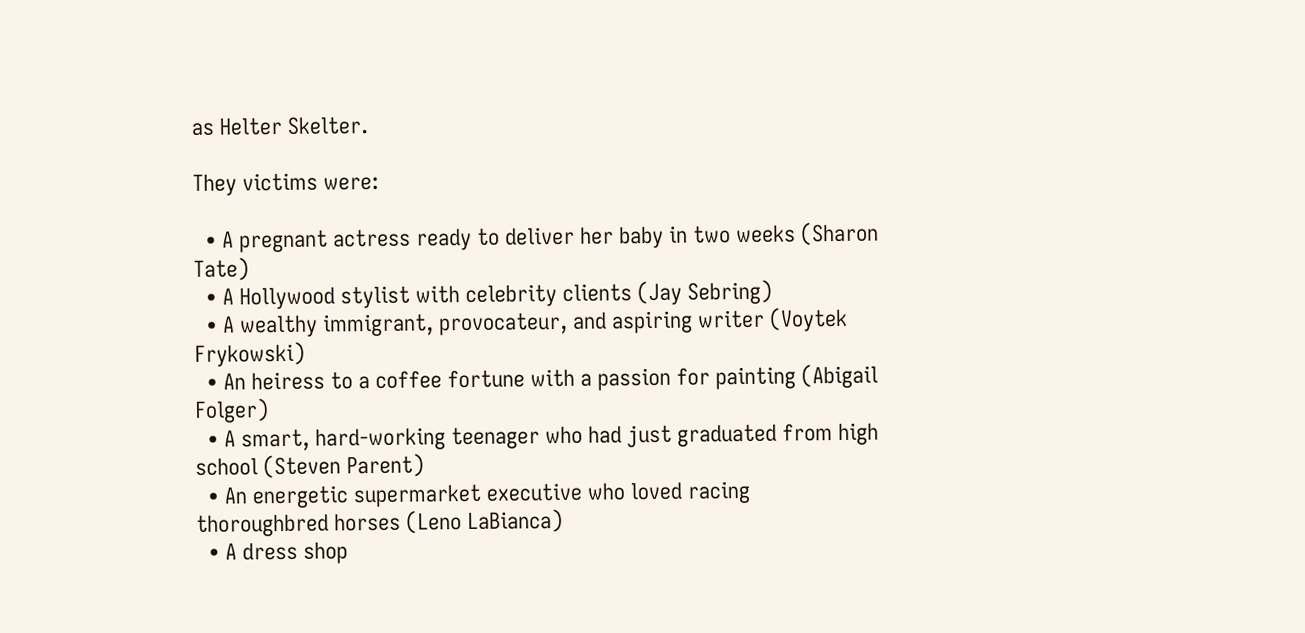as Helter Skelter.

They victims were:

  • A pregnant actress ready to deliver her baby in two weeks (Sharon Tate)
  • A Hollywood stylist with celebrity clients (Jay Sebring)
  • A wealthy immigrant, provocateur, and aspiring writer (Voytek Frykowski)
  • An heiress to a coffee fortune with a passion for painting (Abigail Folger)
  • A smart, hard-working teenager who had just graduated from high school (Steven Parent)
  • An energetic supermarket executive who loved racing thoroughbred horses (Leno LaBianca)
  • A dress shop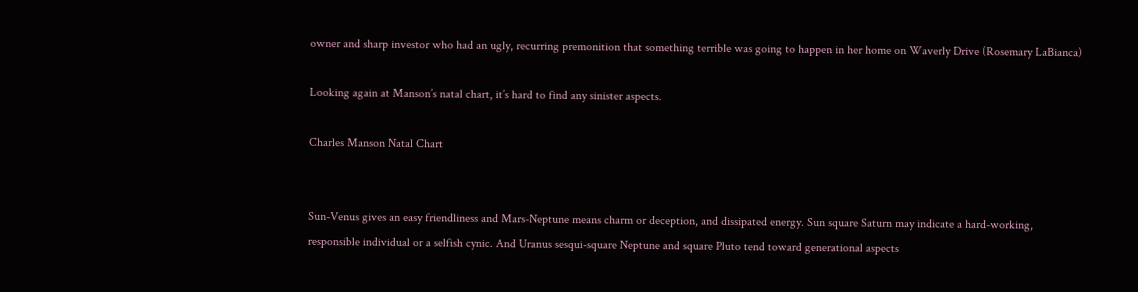owner and sharp investor who had an ugly, recurring premonition that something terrible was going to happen in her home on Waverly Drive (Rosemary LaBianca)

Looking again at Manson’s natal chart, it’s hard to find any sinister aspects.

Charles Manson Natal Chart


Sun-Venus gives an easy friendliness and Mars-Neptune means charm or deception, and dissipated energy. Sun square Saturn may indicate a hard-working, responsible individual or a selfish cynic. And Uranus sesqui-square Neptune and square Pluto tend toward generational aspects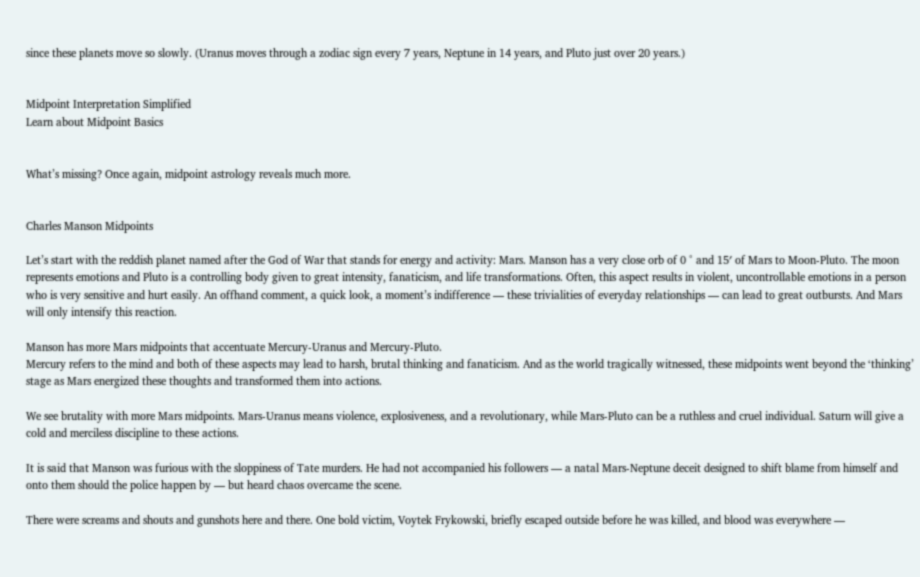since these planets move so slowly. (Uranus moves through a zodiac sign every 7 years, Neptune in 14 years, and Pluto just over 20 years.)


Midpoint Interpretation Simplified
Learn about Midpoint Basics


What’s missing? Once again, midpoint astrology reveals much more.


Charles Manson Midpoints

Let’s start with the reddish planet named after the God of War that stands for energy and activity: Mars. Manson has a very close orb of 0 ° and 15′ of Mars to Moon-Pluto. The moon represents emotions and Pluto is a controlling body given to great intensity, fanaticism, and life transformations. Often, this aspect results in violent, uncontrollable emotions in a person who is very sensitive and hurt easily. An offhand comment, a quick look, a moment’s indifference — these trivialities of everyday relationships — can lead to great outbursts. And Mars will only intensify this reaction.

Manson has more Mars midpoints that accentuate Mercury-Uranus and Mercury-Pluto.
Mercury refers to the mind and both of these aspects may lead to harsh, brutal thinking and fanaticism. And as the world tragically witnessed, these midpoints went beyond the ‘thinking’ stage as Mars energized these thoughts and transformed them into actions.

We see brutality with more Mars midpoints. Mars-Uranus means violence, explosiveness, and a revolutionary, while Mars-Pluto can be a ruthless and cruel individual. Saturn will give a cold and merciless discipline to these actions.

It is said that Manson was furious with the sloppiness of Tate murders. He had not accompanied his followers — a natal Mars-Neptune deceit designed to shift blame from himself and onto them should the police happen by — but heard chaos overcame the scene.

There were screams and shouts and gunshots here and there. One bold victim, Voytek Frykowski, briefly escaped outside before he was killed, and blood was everywhere —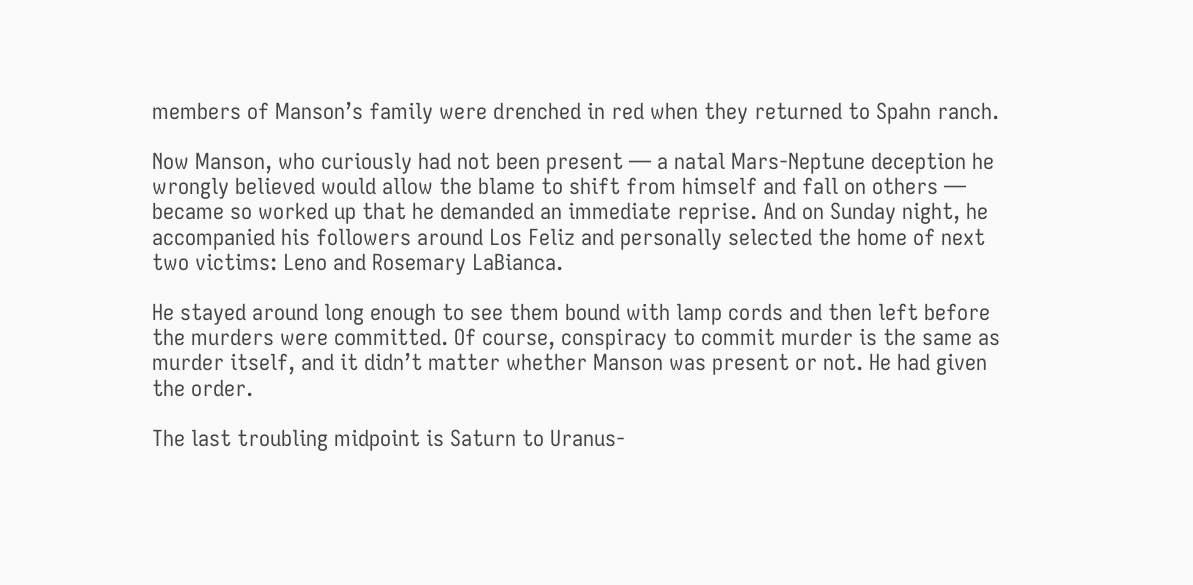members of Manson’s family were drenched in red when they returned to Spahn ranch.

Now Manson, who curiously had not been present — a natal Mars-Neptune deception he wrongly believed would allow the blame to shift from himself and fall on others — became so worked up that he demanded an immediate reprise. And on Sunday night, he accompanied his followers around Los Feliz and personally selected the home of next two victims: Leno and Rosemary LaBianca.

He stayed around long enough to see them bound with lamp cords and then left before the murders were committed. Of course, conspiracy to commit murder is the same as murder itself, and it didn’t matter whether Manson was present or not. He had given the order.

The last troubling midpoint is Saturn to Uranus-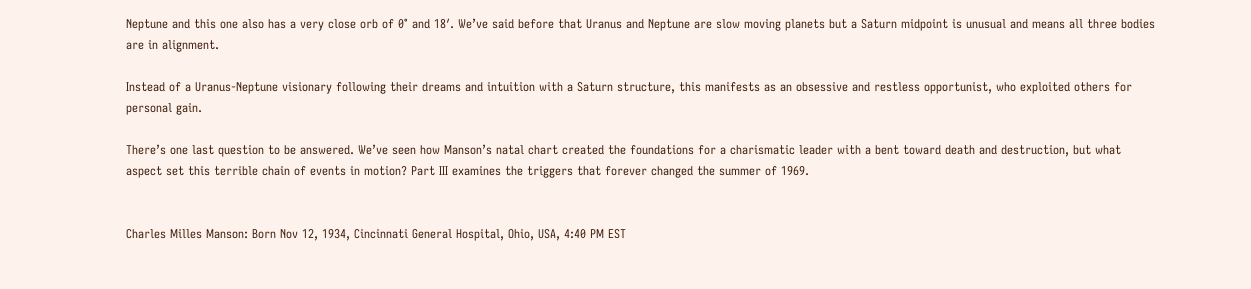Neptune and this one also has a very close orb of 0° and 18′. We’ve said before that Uranus and Neptune are slow moving planets but a Saturn midpoint is unusual and means all three bodies are in alignment.

Instead of a Uranus-Neptune visionary following their dreams and intuition with a Saturn structure, this manifests as an obsessive and restless opportunist, who exploited others for personal gain.

There’s one last question to be answered. We’ve seen how Manson’s natal chart created the foundations for a charismatic leader with a bent toward death and destruction, but what aspect set this terrible chain of events in motion? Part III examines the triggers that forever changed the summer of 1969.


Charles Milles Manson: Born Nov 12, 1934, Cincinnati General Hospital, Ohio, USA, 4:40 PM EST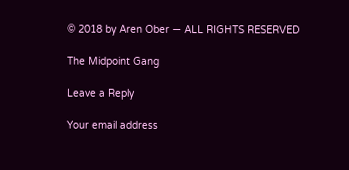© 2018 by Aren Ober — ALL RIGHTS RESERVED

The Midpoint Gang

Leave a Reply

Your email address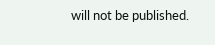will not be published.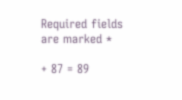Required fields are marked *

+ 87 = 89